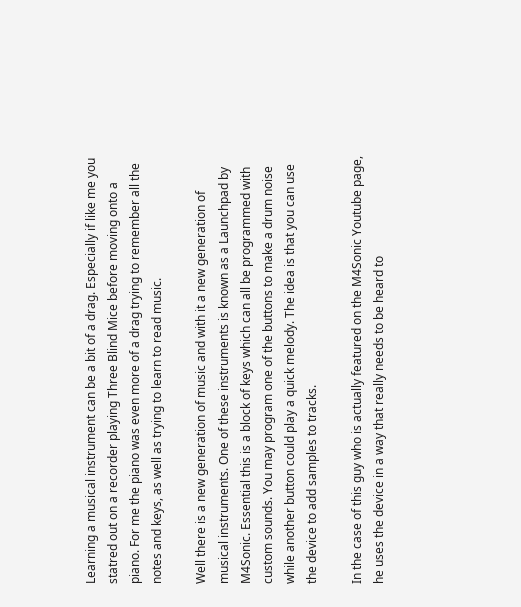Learning a musical instrument can be a bit of a drag. Especially if like me you statred out on a recorder playing Three Blind Mice before moving onto a piano. For me the piano was even more of a drag trying to remember all the notes and keys, as well as trying to learn to read music.

Well there is a new generation of music and with it a new generation of musical instruments. One of these instruments is known as a Launchpad by M4Sonic. Essential this is a block of keys which can all be programmed with custom sounds. You may program one of the buttons to make a drum noise while another button could play a quick melody. The idea is that you can use the device to add samples to tracks.

In the case of this guy who is actually featured on the M4Sonic Youtube page, he uses the device in a way that really needs to be heard to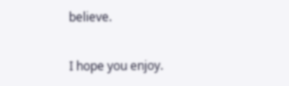believe.

I hope you enjoy.